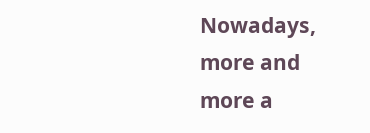Nowadays, more and more a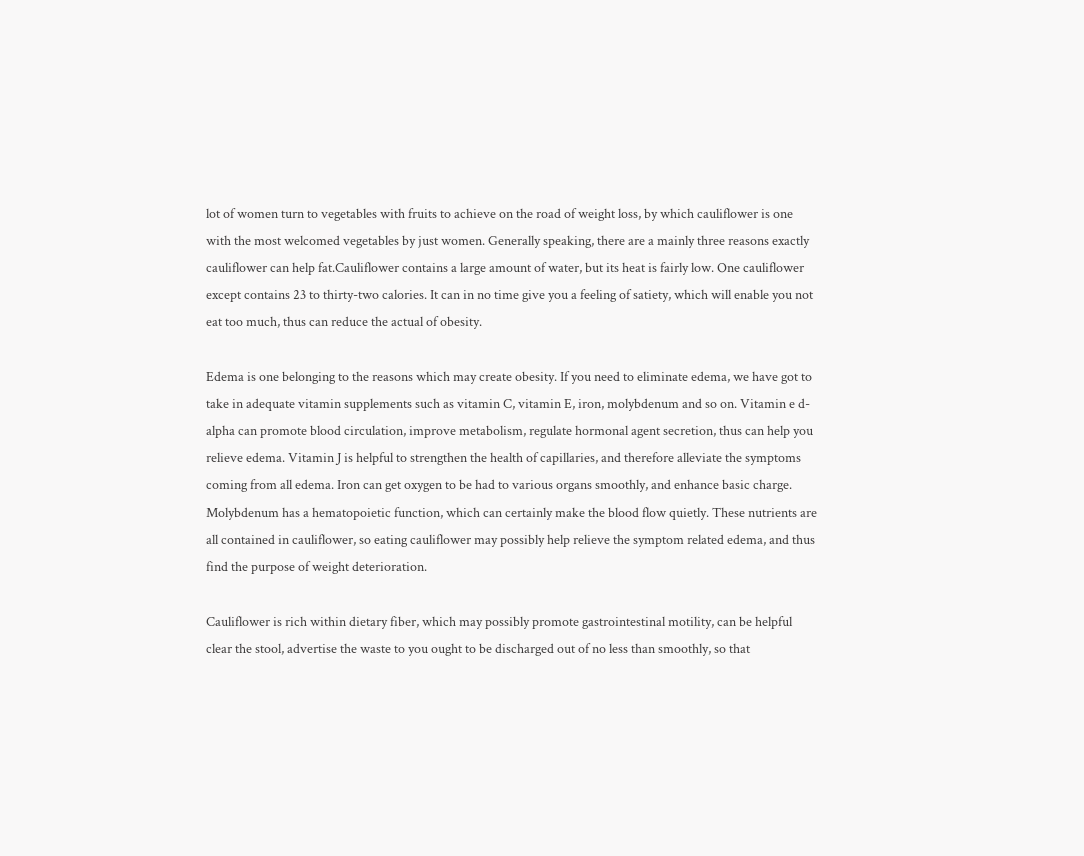lot of women turn to vegetables with fruits to achieve on the road of weight loss, by which cauliflower is one with the most welcomed vegetables by just women. Generally speaking, there are a mainly three reasons exactly cauliflower can help fat.Cauliflower contains a large amount of water, but its heat is fairly low. One cauliflower except contains 23 to thirty-two calories. It can in no time give you a feeling of satiety, which will enable you not eat too much, thus can reduce the actual of obesity.

Edema is one belonging to the reasons which may create obesity. If you need to eliminate edema, we have got to take in adequate vitamin supplements such as vitamin C, vitamin E, iron, molybdenum and so on. Vitamin e d-alpha can promote blood circulation, improve metabolism, regulate hormonal agent secretion, thus can help you relieve edema. Vitamin J is helpful to strengthen the health of capillaries, and therefore alleviate the symptoms coming from all edema. Iron can get oxygen to be had to various organs smoothly, and enhance basic charge. Molybdenum has a hematopoietic function, which can certainly make the blood flow quietly. These nutrients are all contained in cauliflower, so eating cauliflower may possibly help relieve the symptom related edema, and thus find the purpose of weight deterioration.

Cauliflower is rich within dietary fiber, which may possibly promote gastrointestinal motility, can be helpful clear the stool, advertise the waste to you ought to be discharged out of no less than smoothly, so that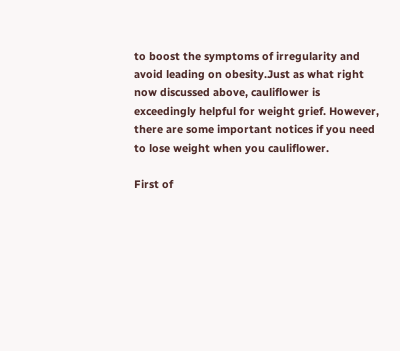to boost the symptoms of irregularity and avoid leading on obesity.Just as what right now discussed above, cauliflower is exceedingly helpful for weight grief. However, there are some important notices if you need to lose weight when you cauliflower.

First of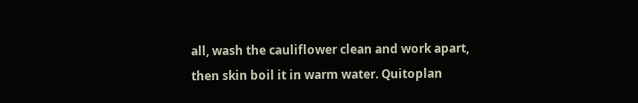all, wash the cauliflower clean and work apart, then skin boil it in warm water. Quitoplan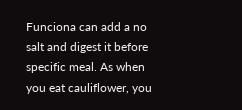Funciona can add a no salt and digest it before specific meal. As when you eat cauliflower, you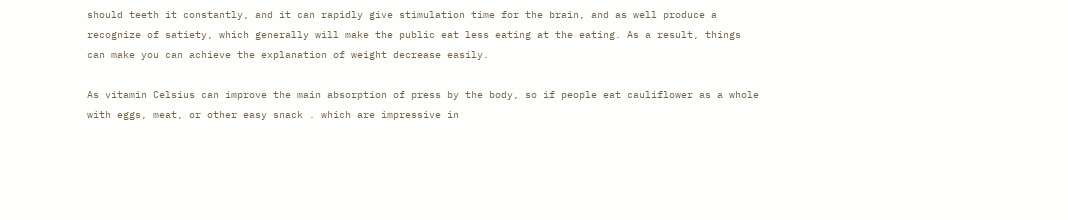should teeth it constantly, and it can rapidly give stimulation time for the brain, and as well produce a recognize of satiety, which generally will make the public eat less eating at the eating. As a result, things can make you can achieve the explanation of weight decrease easily.

As vitamin Celsius can improve the main absorption of press by the body, so if people eat cauliflower as a whole with eggs, meat, or other easy snack . which are impressive in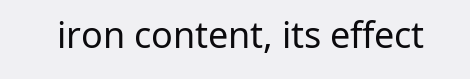iron content, its effect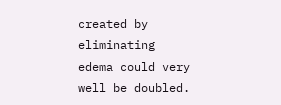created by eliminating edema could very well be doubled.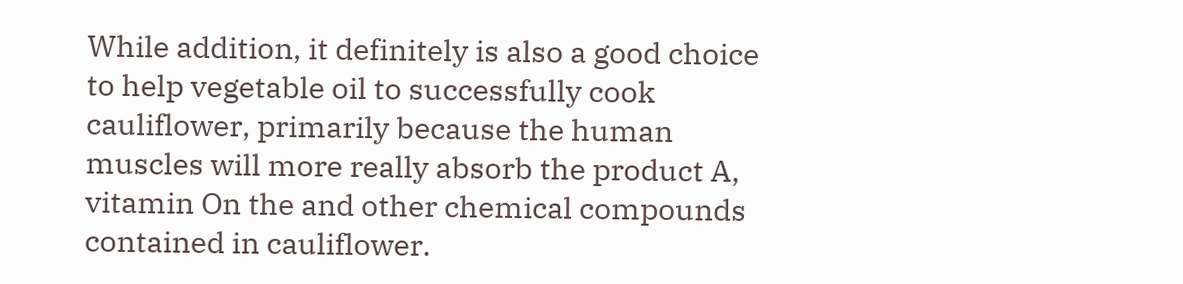While addition, it definitely is also a good choice to help vegetable oil to successfully cook cauliflower, primarily because the human muscles will more really absorb the product A, vitamin On the and other chemical compounds contained in cauliflower.